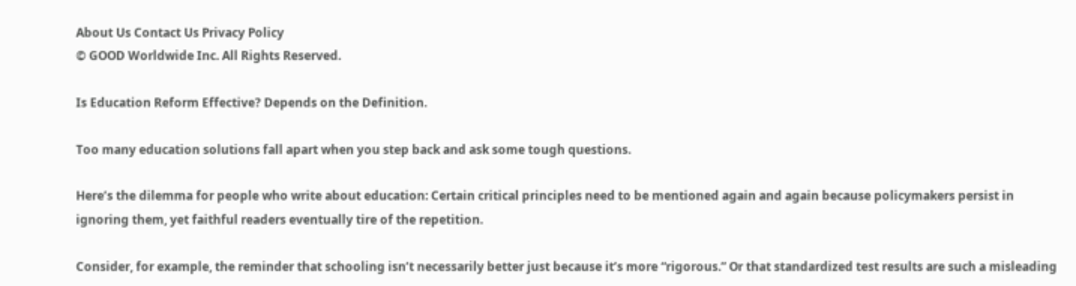About Us Contact Us Privacy Policy
© GOOD Worldwide Inc. All Rights Reserved.

Is Education Reform Effective? Depends on the Definition.

Too many education solutions fall apart when you step back and ask some tough questions.

Here’s the dilemma for people who write about education: Certain critical principles need to be mentioned again and again because policymakers persist in ignoring them, yet faithful readers eventually tire of the repetition.

Consider, for example, the reminder that schooling isn’t necessarily better just because it’s more “rigorous.” Or that standardized test results are such a misleading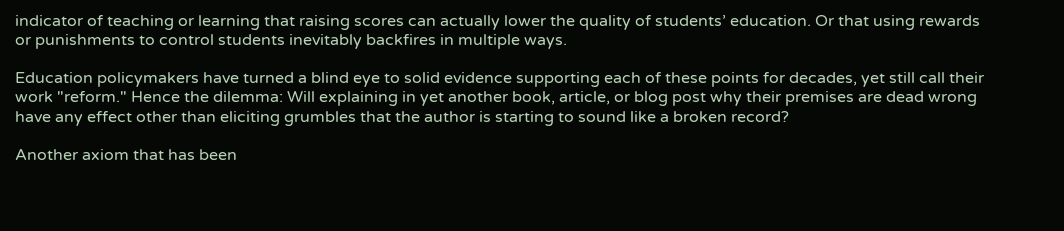indicator of teaching or learning that raising scores can actually lower the quality of students’ education. Or that using rewards or punishments to control students inevitably backfires in multiple ways.

Education policymakers have turned a blind eye to solid evidence supporting each of these points for decades, yet still call their work "reform." Hence the dilemma: Will explaining in yet another book, article, or blog post why their premises are dead wrong have any effect other than eliciting grumbles that the author is starting to sound like a broken record?

Another axiom that has been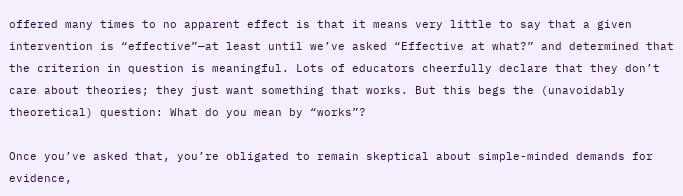offered many times to no apparent effect is that it means very little to say that a given intervention is “effective”—at least until we’ve asked “Effective at what?” and determined that the criterion in question is meaningful. Lots of educators cheerfully declare that they don’t care about theories; they just want something that works. But this begs the (unavoidably theoretical) question: What do you mean by “works”?

Once you’ve asked that, you’re obligated to remain skeptical about simple-minded demands for evidence,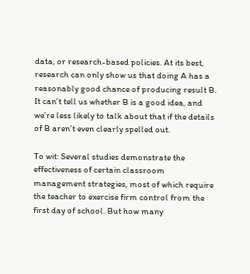data, or research-based policies. At its best, research can only show us that doing A has a reasonably good chance of producing result B. It can’t tell us whether B is a good idea, and we’re less likely to talk about that if the details of B aren’t even clearly spelled out.

To wit: Several studies demonstrate the effectiveness of certain classroom management strategies, most of which require the teacher to exercise firm control from the first day of school. But how many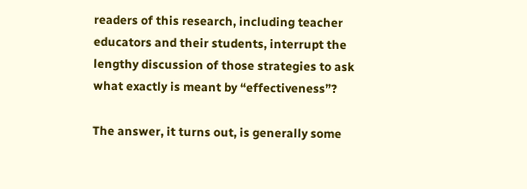readers of this research, including teacher educators and their students, interrupt the lengthy discussion of those strategies to ask what exactly is meant by “effectiveness”?

The answer, it turns out, is generally some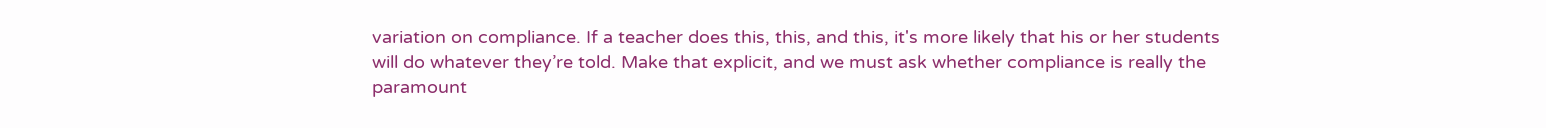variation on compliance. If a teacher does this, this, and this, it's more likely that his or her students will do whatever they’re told. Make that explicit, and we must ask whether compliance is really the paramount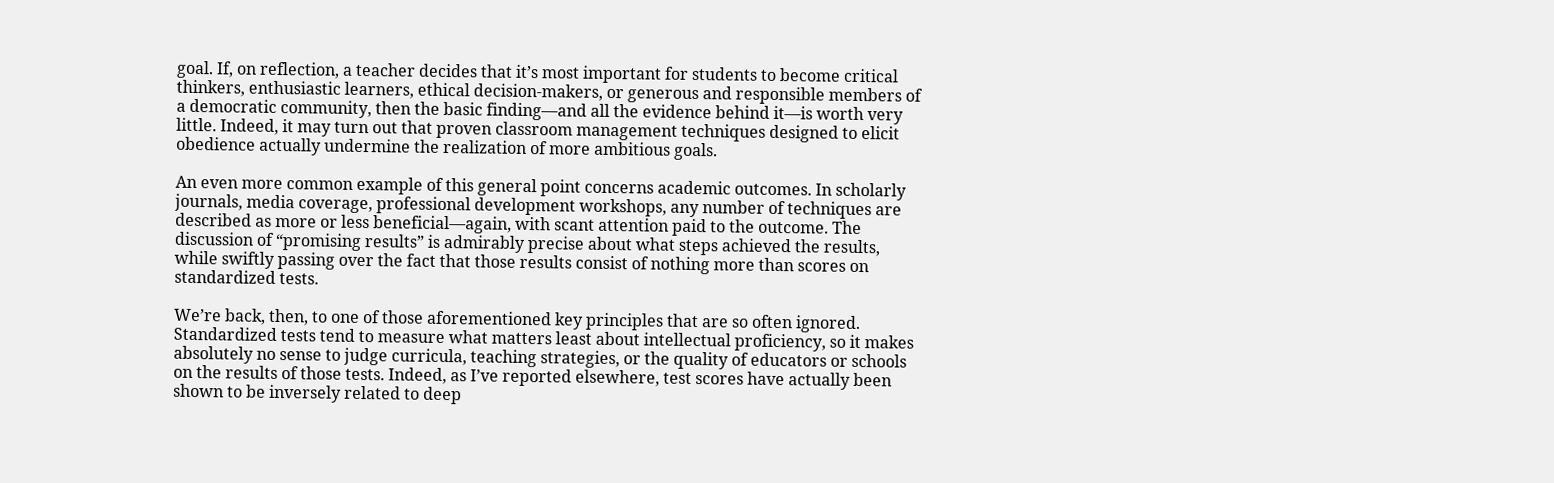goal. If, on reflection, a teacher decides that it’s most important for students to become critical thinkers, enthusiastic learners, ethical decision-makers, or generous and responsible members of a democratic community, then the basic finding—and all the evidence behind it—is worth very little. Indeed, it may turn out that proven classroom management techniques designed to elicit obedience actually undermine the realization of more ambitious goals.

An even more common example of this general point concerns academic outcomes. In scholarly journals, media coverage, professional development workshops, any number of techniques are described as more or less beneficial—again, with scant attention paid to the outcome. The discussion of “promising results” is admirably precise about what steps achieved the results, while swiftly passing over the fact that those results consist of nothing more than scores on standardized tests.

We’re back, then, to one of those aforementioned key principles that are so often ignored. Standardized tests tend to measure what matters least about intellectual proficiency, so it makes absolutely no sense to judge curricula, teaching strategies, or the quality of educators or schools on the results of those tests. Indeed, as I’ve reported elsewhere, test scores have actually been shown to be inversely related to deep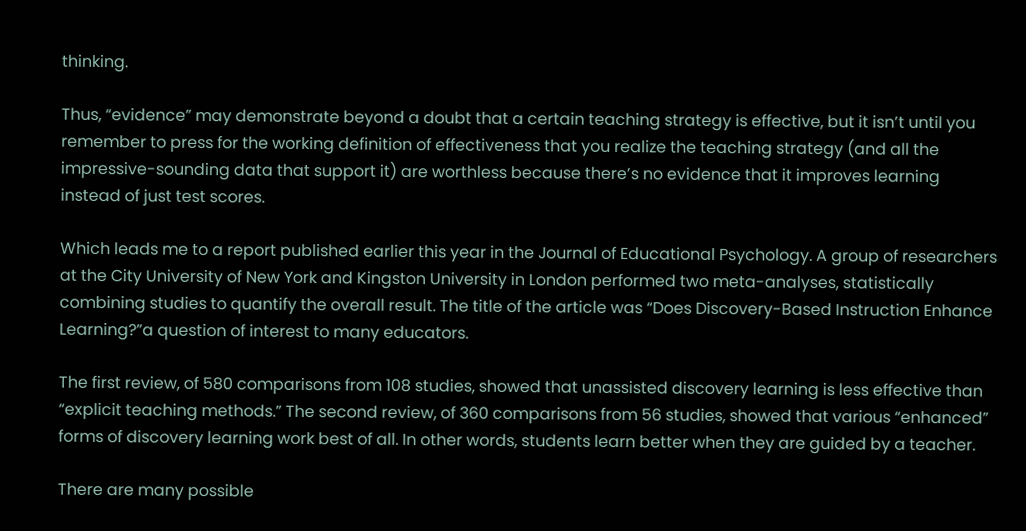thinking.

Thus, “evidence” may demonstrate beyond a doubt that a certain teaching strategy is effective, but it isn’t until you remember to press for the working definition of effectiveness that you realize the teaching strategy (and all the impressive-sounding data that support it) are worthless because there’s no evidence that it improves learning instead of just test scores.

Which leads me to a report published earlier this year in the Journal of Educational Psychology. A group of researchers at the City University of New York and Kingston University in London performed two meta-analyses, statistically combining studies to quantify the overall result. The title of the article was “Does Discovery-Based Instruction Enhance Learning?”a question of interest to many educators.

The first review, of 580 comparisons from 108 studies, showed that unassisted discovery learning is less effective than “explicit teaching methods.” The second review, of 360 comparisons from 56 studies, showed that various “enhanced” forms of discovery learning work best of all. In other words, students learn better when they are guided by a teacher.

There are many possible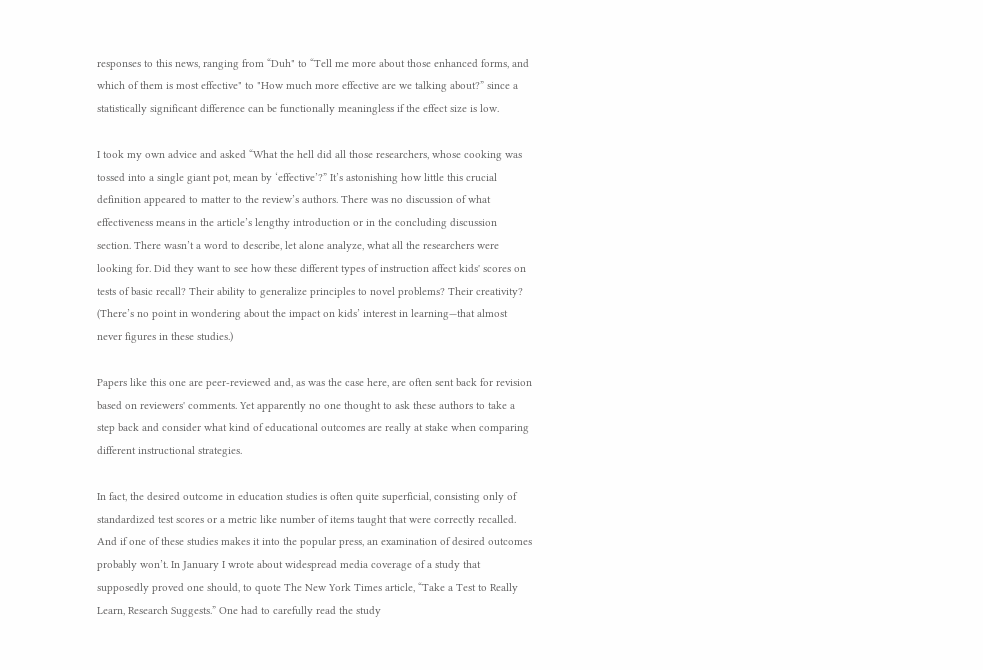responses to this news, ranging from “Duh" to “Tell me more about those enhanced forms, and which of them is most effective" to "How much more effective are we talking about?” since a statistically significant difference can be functionally meaningless if the effect size is low.

I took my own advice and asked “What the hell did all those researchers, whose cooking was tossed into a single giant pot, mean by ‘effective’?” It’s astonishing how little this crucial definition appeared to matter to the review’s authors. There was no discussion of what effectiveness means in the article’s lengthy introduction or in the concluding discussion section. There wasn’t a word to describe, let alone analyze, what all the researchers were looking for. Did they want to see how these different types of instruction affect kids' scores on tests of basic recall? Their ability to generalize principles to novel problems? Their creativity? (There’s no point in wondering about the impact on kids’ interest in learning—that almost never figures in these studies.)

Papers like this one are peer-reviewed and, as was the case here, are often sent back for revision based on reviewers' comments. Yet apparently no one thought to ask these authors to take a step back and consider what kind of educational outcomes are really at stake when comparing different instructional strategies.

In fact, the desired outcome in education studies is often quite superficial, consisting only of standardized test scores or a metric like number of items taught that were correctly recalled. And if one of these studies makes it into the popular press, an examination of desired outcomes probably won’t. In January I wrote about widespread media coverage of a study that supposedly proved one should, to quote The New York Times article, “Take a Test to Really Learn, Research Suggests.” One had to carefully read the study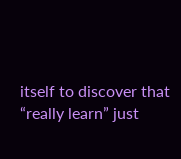itself to discover that “really learn” just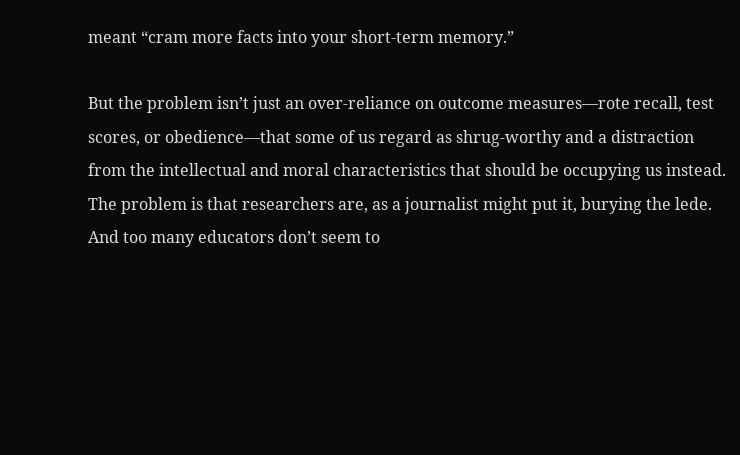meant “cram more facts into your short-term memory.”

But the problem isn’t just an over-reliance on outcome measures—rote recall, test scores, or obedience—that some of us regard as shrug-worthy and a distraction from the intellectual and moral characteristics that should be occupying us instead. The problem is that researchers are, as a journalist might put it, burying the lede. And too many educators don’t seem to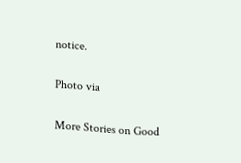notice.

Photo via

More Stories on Good